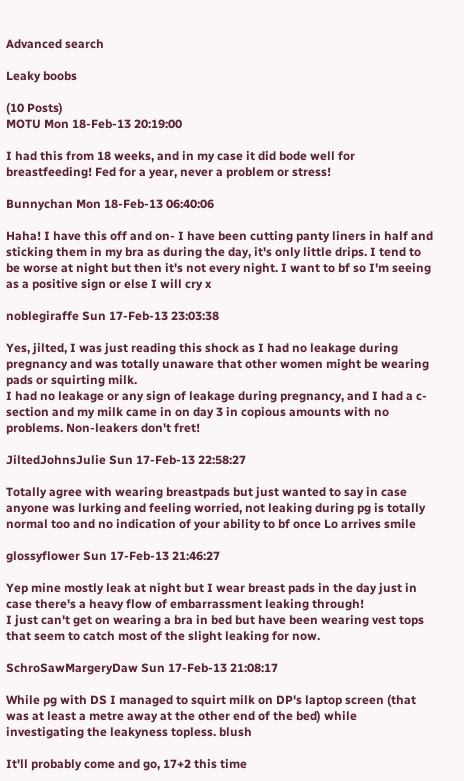Advanced search

Leaky boobs

(10 Posts)
MOTU Mon 18-Feb-13 20:19:00

I had this from 18 weeks, and in my case it did bode well for breastfeeding! Fed for a year, never a problem or stress!

Bunnychan Mon 18-Feb-13 06:40:06

Haha! I have this off and on- I have been cutting panty liners in half and sticking them in my bra as during the day, it's only little drips. I tend to be worse at night but then it's not every night. I want to bf so I'm seeing as a positive sign or else I will cry x

noblegiraffe Sun 17-Feb-13 23:03:38

Yes, jilted, I was just reading this shock as I had no leakage during pregnancy and was totally unaware that other women might be wearing pads or squirting milk.
I had no leakage or any sign of leakage during pregnancy, and I had a c-section and my milk came in on day 3 in copious amounts with no problems. Non-leakers don't fret!

JiltedJohnsJulie Sun 17-Feb-13 22:58:27

Totally agree with wearing breastpads but just wanted to say in case anyone was lurking and feeling worried, not leaking during pg is totally normal too and no indication of your ability to bf once Lo arrives smile

glossyflower Sun 17-Feb-13 21:46:27

Yep mine mostly leak at night but I wear breast pads in the day just in case there's a heavy flow of embarrassment leaking through!
I just can't get on wearing a bra in bed but have been wearing vest tops that seem to catch most of the slight leaking for now.

SchroSawMargeryDaw Sun 17-Feb-13 21:08:17

While pg with DS I managed to squirt milk on DP's laptop screen (that was at least a metre away at the other end of the bed) while investigating the leakyness topless. blush

It'll probably come and go, 17+2 this time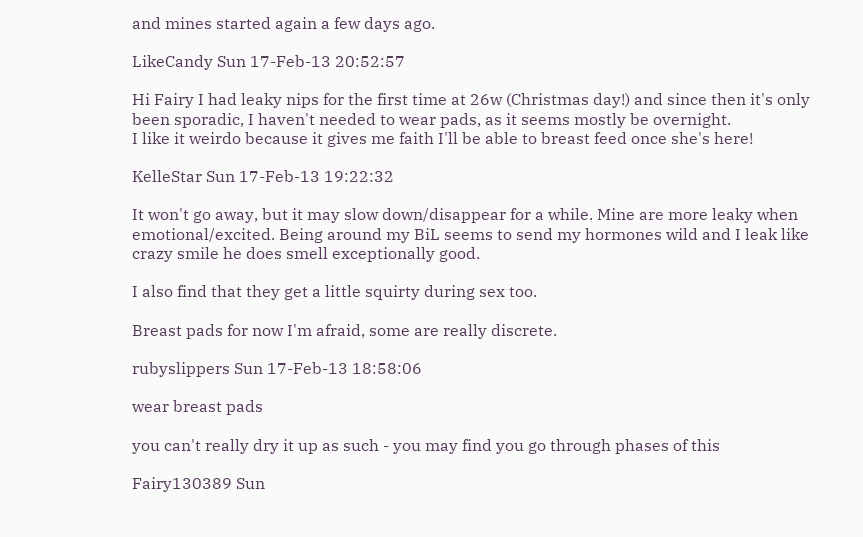and mines started again a few days ago.

LikeCandy Sun 17-Feb-13 20:52:57

Hi Fairy I had leaky nips for the first time at 26w (Christmas day!) and since then it's only been sporadic, I haven't needed to wear pads, as it seems mostly be overnight.
I like it weirdo because it gives me faith I'll be able to breast feed once she's here!

KelleStar Sun 17-Feb-13 19:22:32

It won't go away, but it may slow down/disappear for a while. Mine are more leaky when emotional/excited. Being around my BiL seems to send my hormones wild and I leak like crazy smile he does smell exceptionally good.

I also find that they get a little squirty during sex too.

Breast pads for now I'm afraid, some are really discrete.

rubyslippers Sun 17-Feb-13 18:58:06

wear breast pads

you can't really dry it up as such - you may find you go through phases of this

Fairy130389 Sun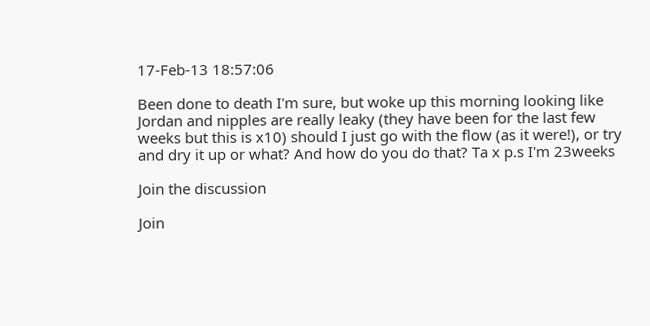17-Feb-13 18:57:06

Been done to death I'm sure, but woke up this morning looking like Jordan and nipples are really leaky (they have been for the last few weeks but this is x10) should I just go with the flow (as it were!), or try and dry it up or what? And how do you do that? Ta x p.s I'm 23weeks

Join the discussion

Join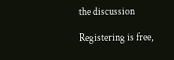the discussion

Registering is free,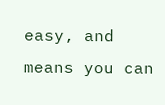easy, and means you can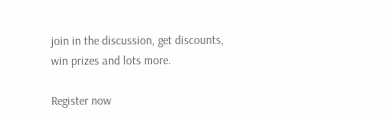join in the discussion, get discounts, win prizes and lots more.

Register now